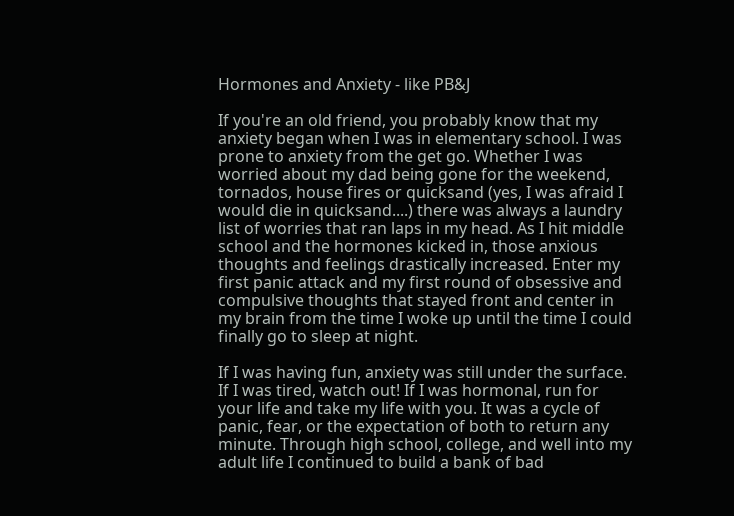Hormones and Anxiety - like PB&J

If you're an old friend, you probably know that my anxiety began when I was in elementary school. I was prone to anxiety from the get go. Whether I was worried about my dad being gone for the weekend, tornados, house fires or quicksand (yes, I was afraid I would die in quicksand....) there was always a laundry list of worries that ran laps in my head. As I hit middle school and the hormones kicked in, those anxious thoughts and feelings drastically increased. Enter my first panic attack and my first round of obsessive and compulsive thoughts that stayed front and center in my brain from the time I woke up until the time I could finally go to sleep at night.

If I was having fun, anxiety was still under the surface. If I was tired, watch out! If I was hormonal, run for your life and take my life with you. It was a cycle of panic, fear, or the expectation of both to return any minute. Through high school, college, and well into my adult life I continued to build a bank of bad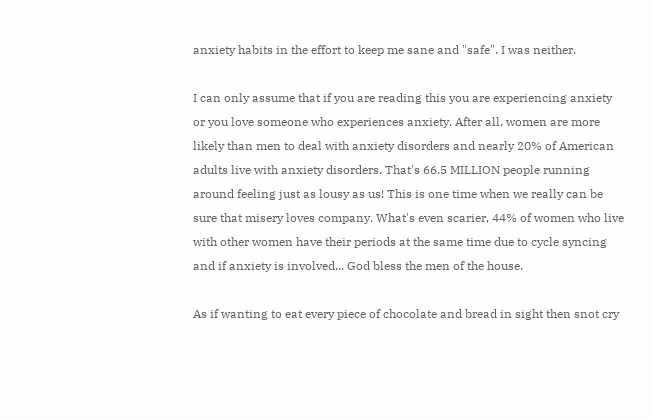anxiety habits in the effort to keep me sane and "safe". I was neither.

I can only assume that if you are reading this you are experiencing anxiety or you love someone who experiences anxiety. After all, women are more likely than men to deal with anxiety disorders and nearly 20% of American adults live with anxiety disorders. That's 66.5 MILLION people running around feeling just as lousy as us! This is one time when we really can be sure that misery loves company. What's even scarier, 44% of women who live with other women have their periods at the same time due to cycle syncing and if anxiety is involved... God bless the men of the house.

As if wanting to eat every piece of chocolate and bread in sight then snot cry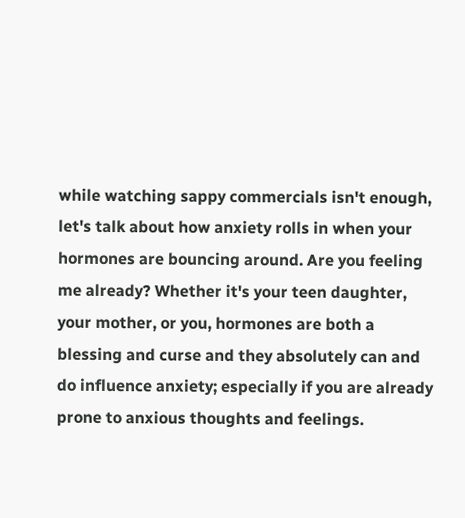while watching sappy commercials isn't enough, let's talk about how anxiety rolls in when your hormones are bouncing around. Are you feeling me already? Whether it's your teen daughter, your mother, or you, hormones are both a blessing and curse and they absolutely can and do influence anxiety; especially if you are already prone to anxious thoughts and feelings.